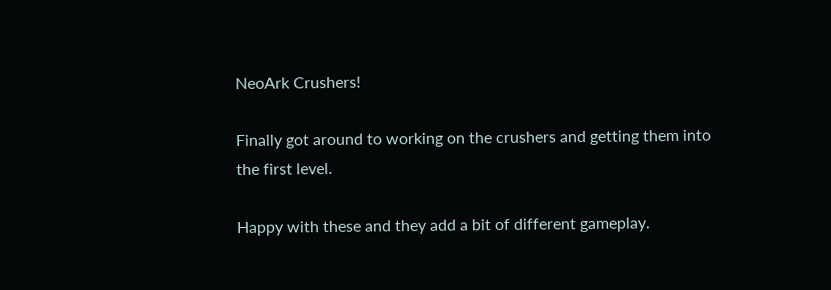NeoArk Crushers!

Finally got around to working on the crushers and getting them into the first level.

Happy with these and they add a bit of different gameplay.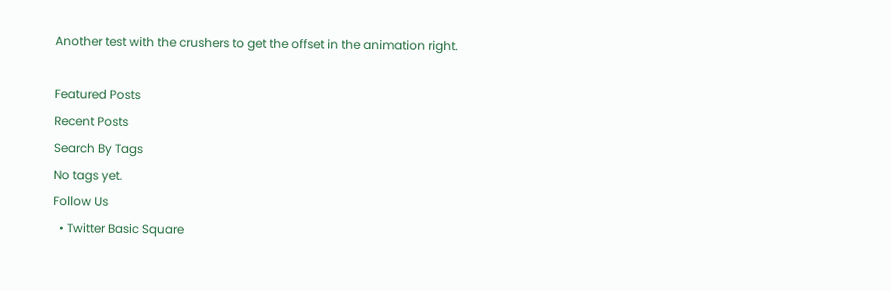Another test with the crushers to get the offset in the animation right.

Featured Posts
Recent Posts
Search By Tags
No tags yet.
Follow Us
  • Twitter Basic Square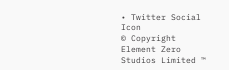• Twitter Social Icon
© Copyright Element Zero Studios Limited ™